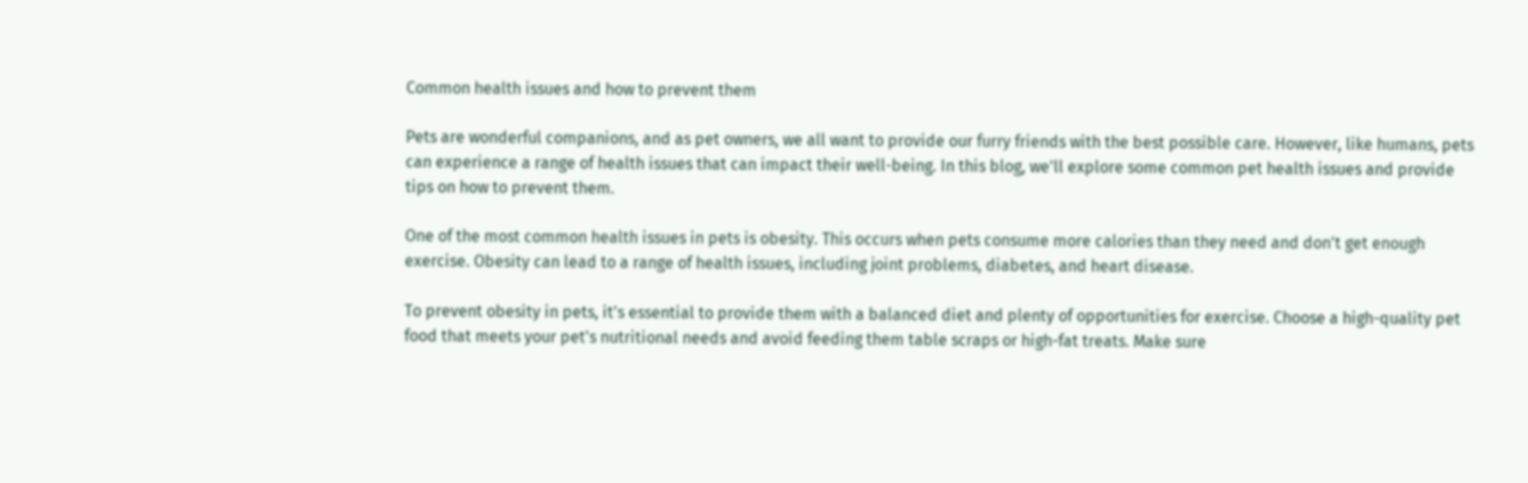Common health issues and how to prevent them

Pets are wonderful companions, and as pet owners, we all want to provide our furry friends with the best possible care. However, like humans, pets can experience a range of health issues that can impact their well-being. In this blog, we'll explore some common pet health issues and provide tips on how to prevent them.

One of the most common health issues in pets is obesity. This occurs when pets consume more calories than they need and don't get enough exercise. Obesity can lead to a range of health issues, including joint problems, diabetes, and heart disease.

To prevent obesity in pets, it's essential to provide them with a balanced diet and plenty of opportunities for exercise. Choose a high-quality pet food that meets your pet's nutritional needs and avoid feeding them table scraps or high-fat treats. Make sure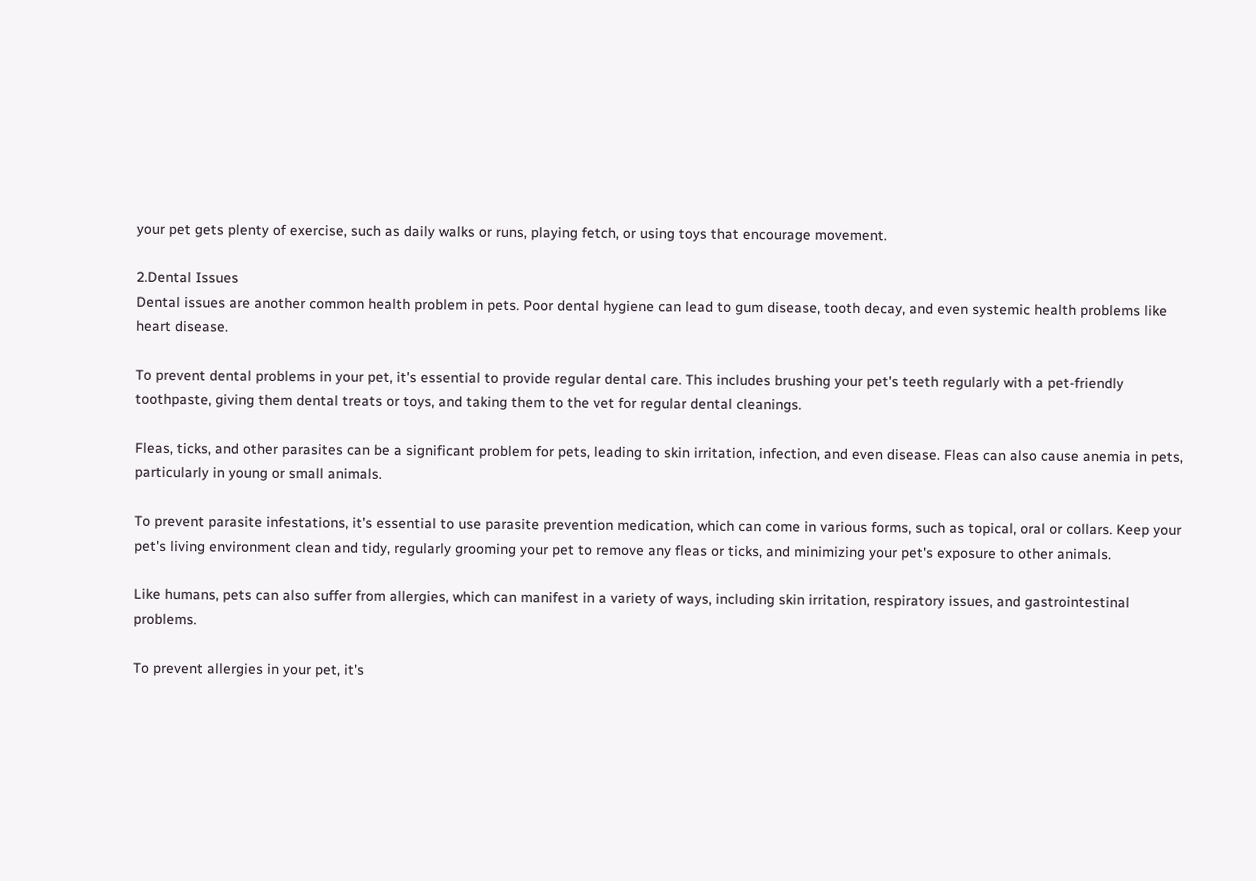your pet gets plenty of exercise, such as daily walks or runs, playing fetch, or using toys that encourage movement.

2.Dental Issues
Dental issues are another common health problem in pets. Poor dental hygiene can lead to gum disease, tooth decay, and even systemic health problems like heart disease.

To prevent dental problems in your pet, it's essential to provide regular dental care. This includes brushing your pet's teeth regularly with a pet-friendly toothpaste, giving them dental treats or toys, and taking them to the vet for regular dental cleanings.

Fleas, ticks, and other parasites can be a significant problem for pets, leading to skin irritation, infection, and even disease. Fleas can also cause anemia in pets, particularly in young or small animals.

To prevent parasite infestations, it's essential to use parasite prevention medication, which can come in various forms, such as topical, oral or collars. Keep your pet's living environment clean and tidy, regularly grooming your pet to remove any fleas or ticks, and minimizing your pet's exposure to other animals.

Like humans, pets can also suffer from allergies, which can manifest in a variety of ways, including skin irritation, respiratory issues, and gastrointestinal problems.

To prevent allergies in your pet, it's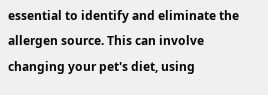essential to identify and eliminate the allergen source. This can involve changing your pet's diet, using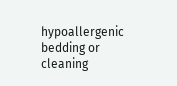hypoallergenic bedding or cleaning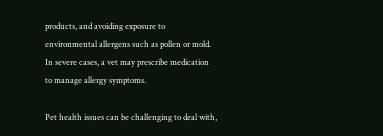products, and avoiding exposure to environmental allergens such as pollen or mold. In severe cases, a vet may prescribe medication to manage allergy symptoms.

Pet health issues can be challenging to deal with,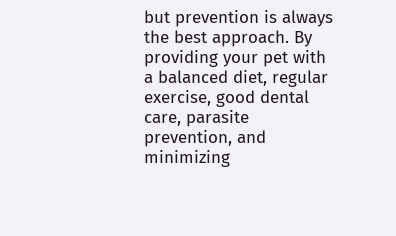but prevention is always the best approach. By providing your pet with a balanced diet, regular exercise, good dental care, parasite prevention, and minimizing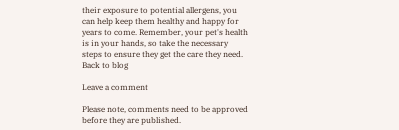their exposure to potential allergens, you can help keep them healthy and happy for years to come. Remember, your pet's health is in your hands, so take the necessary steps to ensure they get the care they need.
Back to blog

Leave a comment

Please note, comments need to be approved before they are published.